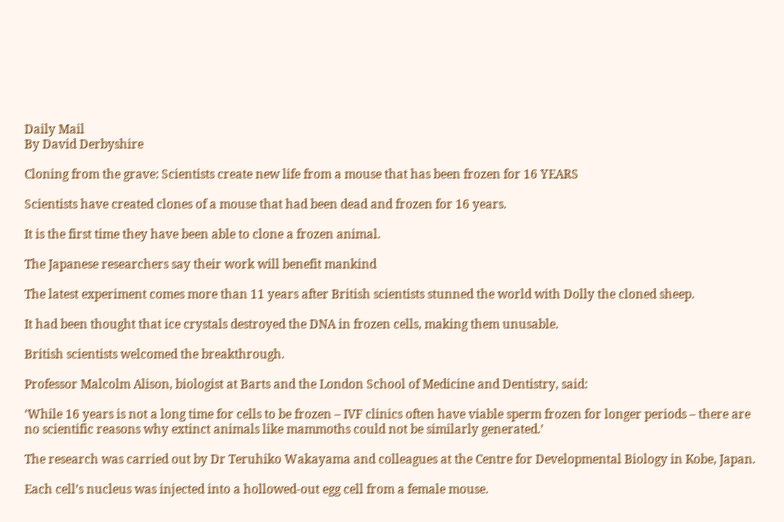Daily Mail
By David Derbyshire

Cloning from the grave: Scientists create new life from a mouse that has been frozen for 16 YEARS

Scientists have created clones of a mouse that had been dead and frozen for 16 years.

It is the first time they have been able to clone a frozen animal.

The Japanese researchers say their work will benefit mankind

The latest experiment comes more than 11 years after British scientists stunned the world with Dolly the cloned sheep.

It had been thought that ice crystals destroyed the DNA in frozen cells, making them unusable.

British scientists welcomed the breakthrough.

Professor Malcolm Alison, biologist at Barts and the London School of Medicine and Dentistry, said:

‘While 16 years is not a long time for cells to be frozen – IVF clinics often have viable sperm frozen for longer periods – there are no scientific reasons why extinct animals like mammoths could not be similarly generated.’

The research was carried out by Dr Teruhiko Wakayama and colleagues at the Centre for Developmental Biology in Kobe, Japan.

Each cell’s nucleus was injected into a hollowed-out egg cell from a female mouse.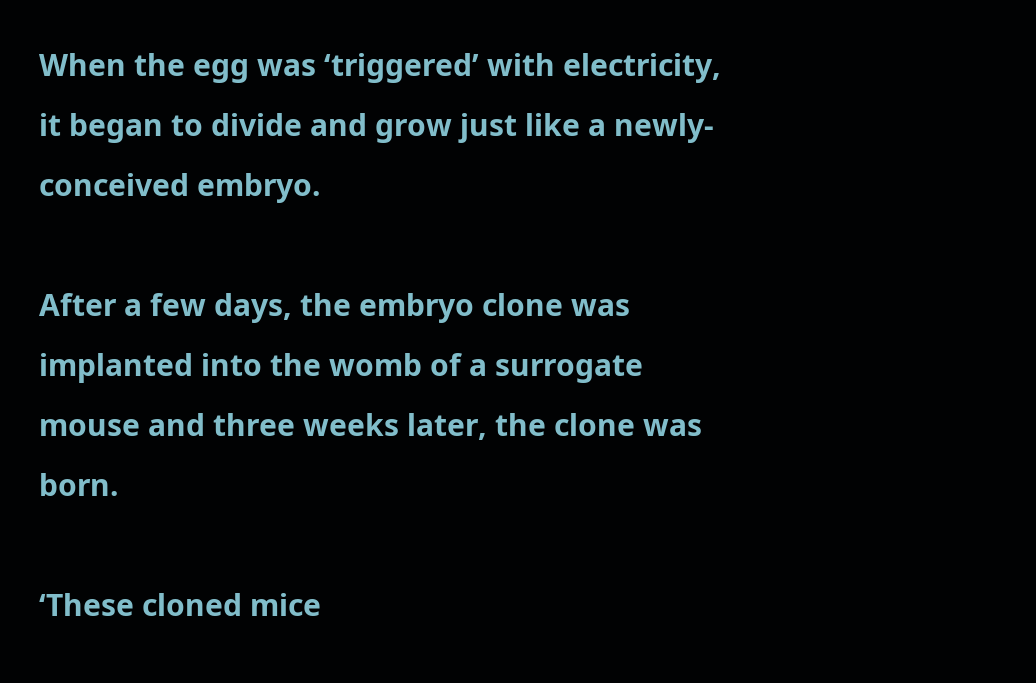When the egg was ‘triggered’ with electricity, it began to divide and grow just like a newly-conceived embryo.

After a few days, the embryo clone was implanted into the womb of a surrogate mouse and three weeks later, the clone was born.

‘These cloned mice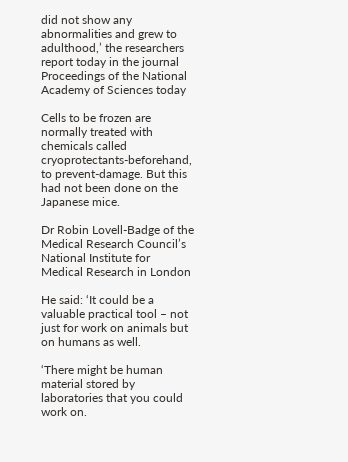did not show any abnormalities and grew to adulthood,’ the researchers report today in the journal Proceedings of the National Academy of Sciences today

Cells to be frozen are normally treated with chemicals called cryoprotectants-beforehand, to prevent-damage. But this had not been done on the Japanese mice.

Dr Robin Lovell-Badge of the Medical Research Council’s National Institute for Medical Research in London

He said: ‘It could be a valuable practical tool – not just for work on animals but on humans as well.

‘There might be human material stored by laboratories that you could work on.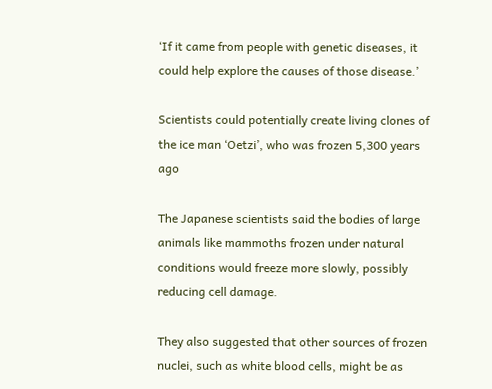‘If it came from people with genetic diseases, it could help explore the causes of those disease.’

Scientists could potentially create living clones of the ice man ‘Oetzi’, who was frozen 5,300 years ago

The Japanese scientists said the bodies of large animals like mammoths frozen under natural conditions would freeze more slowly, possibly reducing cell damage.

They also suggested that other sources of frozen nuclei, such as white blood cells, might be as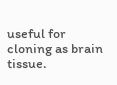useful for cloning as brain tissue.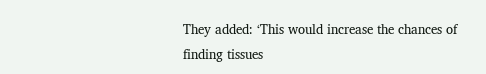They added: ‘This would increase the chances of finding tissues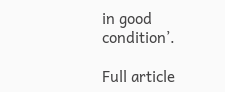in good condition’.

Full article